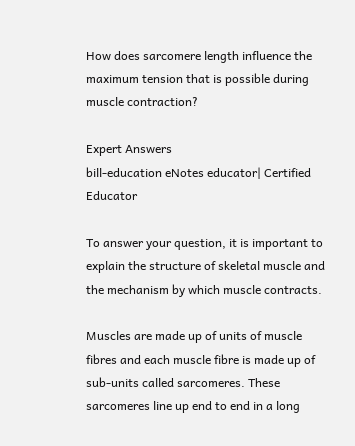How does sarcomere length influence the maximum tension that is possible during muscle contraction?

Expert Answers
bill-education eNotes educator| Certified Educator

To answer your question, it is important to explain the structure of skeletal muscle and the mechanism by which muscle contracts.

Muscles are made up of units of muscle fibres and each muscle fibre is made up of sub-units called sarcomeres. These sarcomeres line up end to end in a long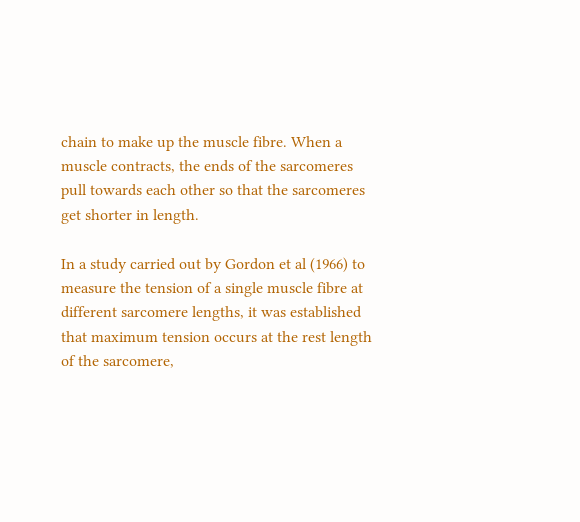chain to make up the muscle fibre. When a muscle contracts, the ends of the sarcomeres pull towards each other so that the sarcomeres get shorter in length.

In a study carried out by Gordon et al (1966) to measure the tension of a single muscle fibre at different sarcomere lengths, it was established that maximum tension occurs at the rest length of the sarcomere,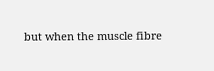but when the muscle fibre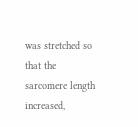was stretched so that the sarcomere length increased,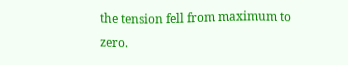the tension fell from maximum to zero.